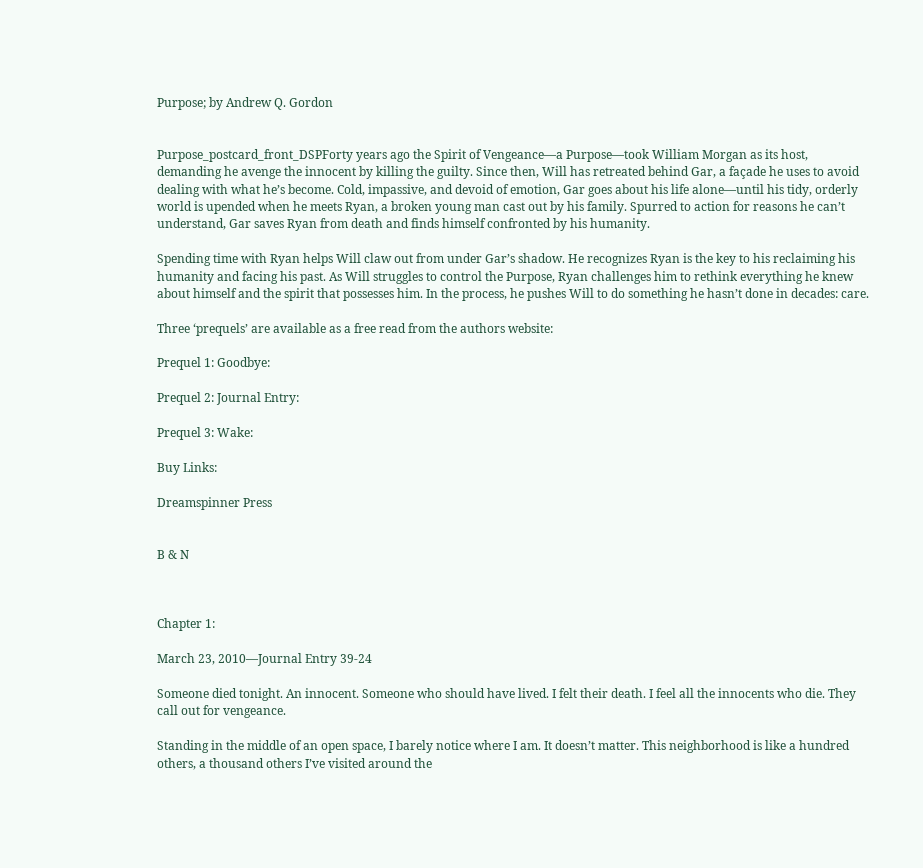Purpose; by Andrew Q. Gordon


Purpose_postcard_front_DSPForty years ago the Spirit of Vengeance—a Purpose—took William Morgan as its host, demanding he avenge the innocent by killing the guilty. Since then, Will has retreated behind Gar, a façade he uses to avoid dealing with what he’s become. Cold, impassive, and devoid of emotion, Gar goes about his life alone—until his tidy, orderly world is upended when he meets Ryan, a broken young man cast out by his family. Spurred to action for reasons he can’t understand, Gar saves Ryan from death and finds himself confronted by his humanity.

Spending time with Ryan helps Will claw out from under Gar’s shadow. He recognizes Ryan is the key to his reclaiming his humanity and facing his past. As Will struggles to control the Purpose, Ryan challenges him to rethink everything he knew about himself and the spirit that possesses him. In the process, he pushes Will to do something he hasn’t done in decades: care.

Three ‘prequels’ are available as a free read from the authors website:

Prequel 1: Goodbye:

Prequel 2: Journal Entry:

Prequel 3: Wake:

Buy Links:

Dreamspinner Press


B & N



Chapter 1:

March 23, 2010—Journal Entry 39-24

Someone died tonight. An innocent. Someone who should have lived. I felt their death. I feel all the innocents who die. They call out for vengeance.

Standing in the middle of an open space, I barely notice where I am. It doesn’t matter. This neighborhood is like a hundred others, a thousand others I’ve visited around the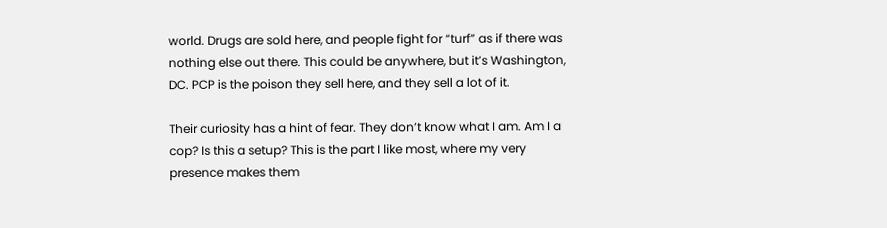world. Drugs are sold here, and people fight for “turf” as if there was nothing else out there. This could be anywhere, but it’s Washington, DC. PCP is the poison they sell here, and they sell a lot of it.

Their curiosity has a hint of fear. They don’t know what I am. Am I a cop? Is this a setup? This is the part I like most, where my very presence makes them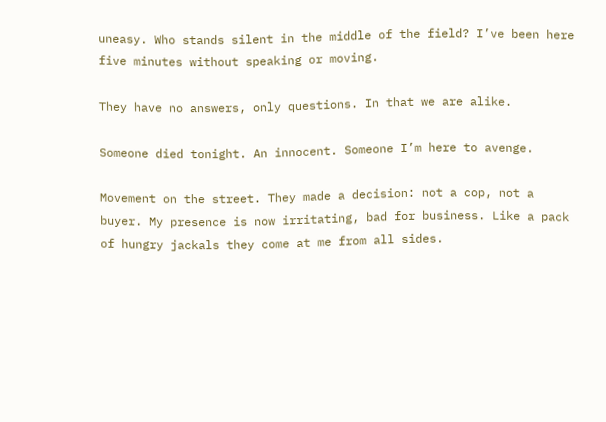uneasy. Who stands silent in the middle of the field? I’ve been here five minutes without speaking or moving.

They have no answers, only questions. In that we are alike.

Someone died tonight. An innocent. Someone I’m here to avenge.

Movement on the street. They made a decision: not a cop, not a buyer. My presence is now irritating, bad for business. Like a pack of hungry jackals they come at me from all sides.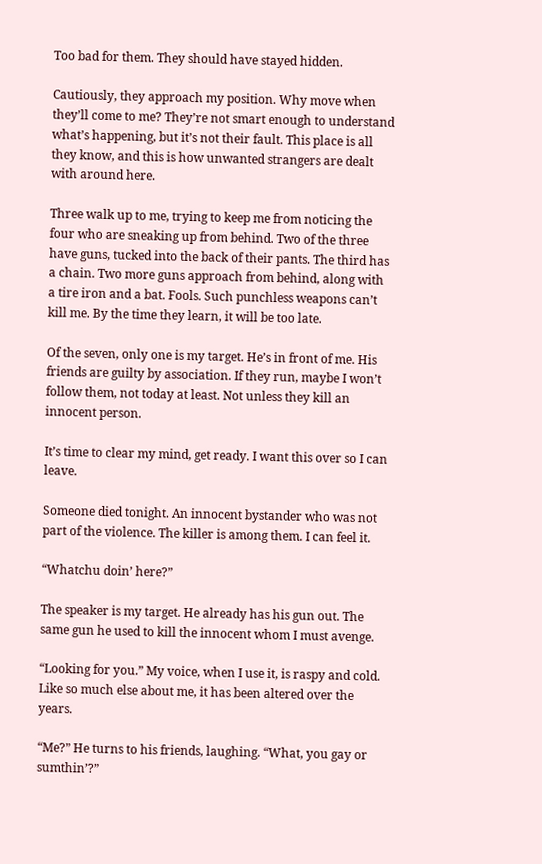Too bad for them. They should have stayed hidden.

Cautiously, they approach my position. Why move when they’ll come to me? They’re not smart enough to understand what’s happening, but it’s not their fault. This place is all they know, and this is how unwanted strangers are dealt with around here.

Three walk up to me, trying to keep me from noticing the four who are sneaking up from behind. Two of the three have guns, tucked into the back of their pants. The third has a chain. Two more guns approach from behind, along with a tire iron and a bat. Fools. Such punchless weapons can’t kill me. By the time they learn, it will be too late.

Of the seven, only one is my target. He’s in front of me. His friends are guilty by association. If they run, maybe I won’t follow them, not today at least. Not unless they kill an innocent person.

It’s time to clear my mind, get ready. I want this over so I can leave.

Someone died tonight. An innocent bystander who was not part of the violence. The killer is among them. I can feel it.

“Whatchu doin’ here?”

The speaker is my target. He already has his gun out. The same gun he used to kill the innocent whom I must avenge.

“Looking for you.” My voice, when I use it, is raspy and cold. Like so much else about me, it has been altered over the years.

“Me?” He turns to his friends, laughing. “What, you gay or sumthin’?”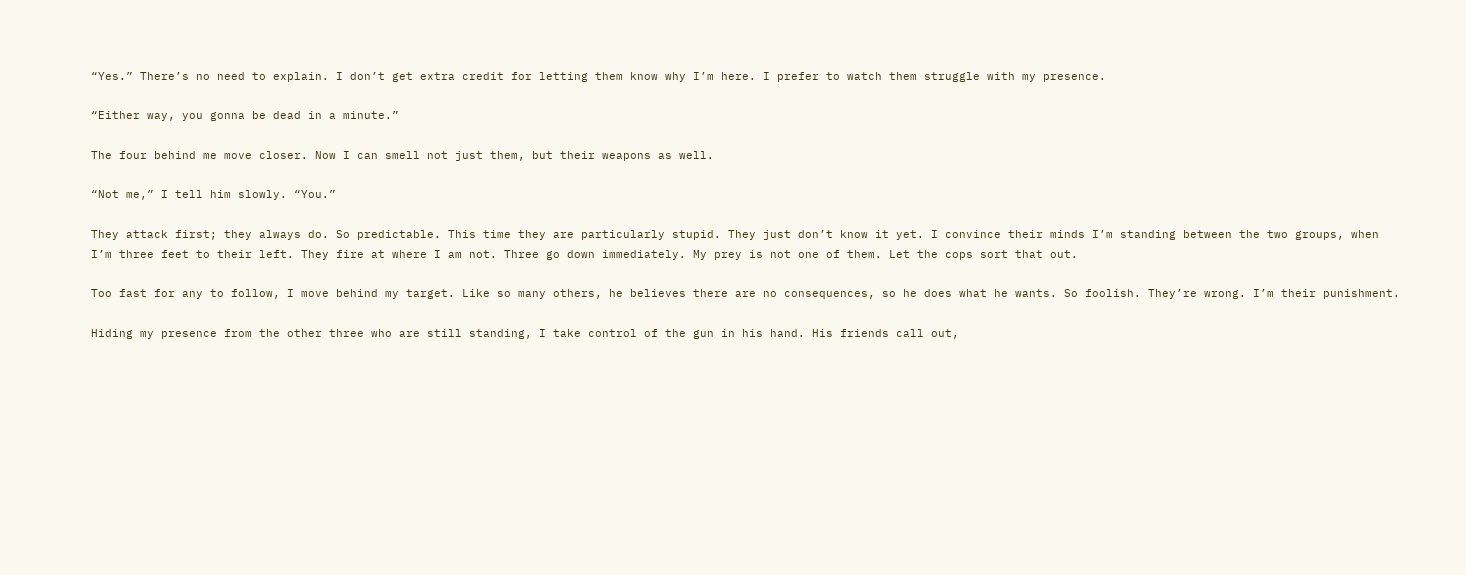“Yes.” There’s no need to explain. I don’t get extra credit for letting them know why I’m here. I prefer to watch them struggle with my presence.

“Either way, you gonna be dead in a minute.”

The four behind me move closer. Now I can smell not just them, but their weapons as well.

“Not me,” I tell him slowly. “You.”

They attack first; they always do. So predictable. This time they are particularly stupid. They just don’t know it yet. I convince their minds I’m standing between the two groups, when I’m three feet to their left. They fire at where I am not. Three go down immediately. My prey is not one of them. Let the cops sort that out.

Too fast for any to follow, I move behind my target. Like so many others, he believes there are no consequences, so he does what he wants. So foolish. They’re wrong. I’m their punishment.

Hiding my presence from the other three who are still standing, I take control of the gun in his hand. His friends call out,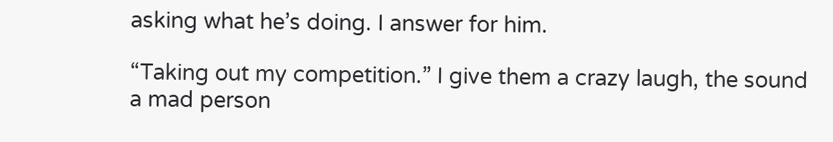asking what he’s doing. I answer for him.

“Taking out my competition.” I give them a crazy laugh, the sound a mad person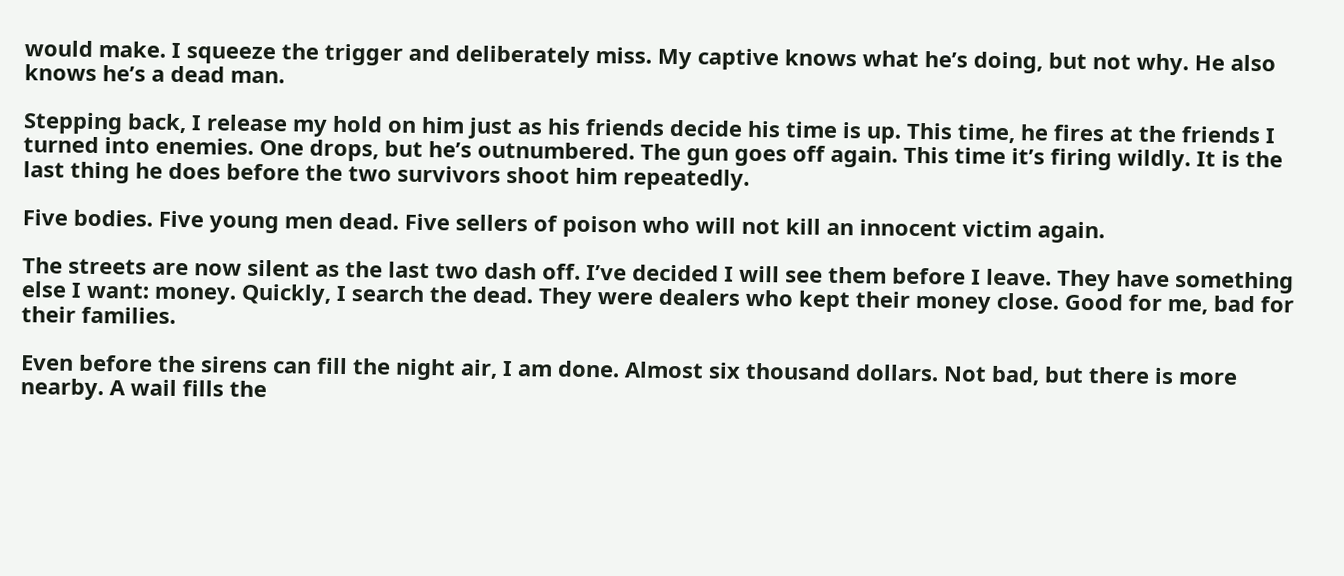would make. I squeeze the trigger and deliberately miss. My captive knows what he’s doing, but not why. He also knows he’s a dead man.

Stepping back, I release my hold on him just as his friends decide his time is up. This time, he fires at the friends I turned into enemies. One drops, but he’s outnumbered. The gun goes off again. This time it’s firing wildly. It is the last thing he does before the two survivors shoot him repeatedly.

Five bodies. Five young men dead. Five sellers of poison who will not kill an innocent victim again.

The streets are now silent as the last two dash off. I’ve decided I will see them before I leave. They have something else I want: money. Quickly, I search the dead. They were dealers who kept their money close. Good for me, bad for their families.

Even before the sirens can fill the night air, I am done. Almost six thousand dollars. Not bad, but there is more nearby. A wail fills the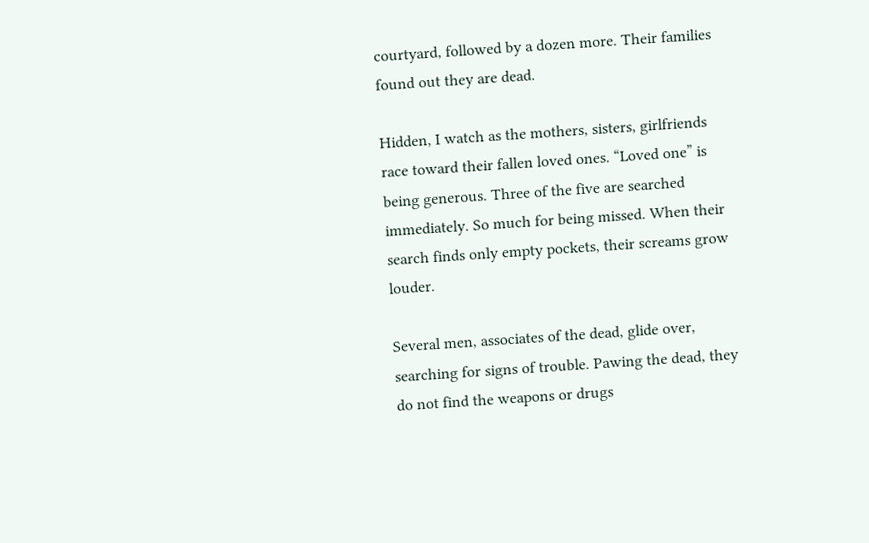courtyard, followed by a dozen more. Their families found out they are dead.

Hidden, I watch as the mothers, sisters, girlfriends race toward their fallen loved ones. “Loved one” is being generous. Three of the five are searched immediately. So much for being missed. When their search finds only empty pockets, their screams grow louder.

Several men, associates of the dead, glide over, searching for signs of trouble. Pawing the dead, they do not find the weapons or drugs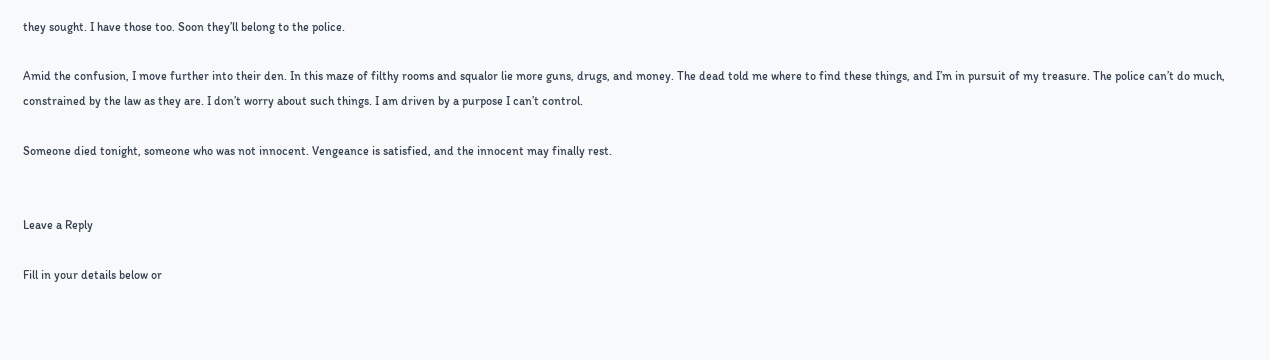they sought. I have those too. Soon they’ll belong to the police.

Amid the confusion, I move further into their den. In this maze of filthy rooms and squalor lie more guns, drugs, and money. The dead told me where to find these things, and I’m in pursuit of my treasure. The police can’t do much, constrained by the law as they are. I don’t worry about such things. I am driven by a purpose I can’t control.

Someone died tonight, someone who was not innocent. Vengeance is satisfied, and the innocent may finally rest.


Leave a Reply

Fill in your details below or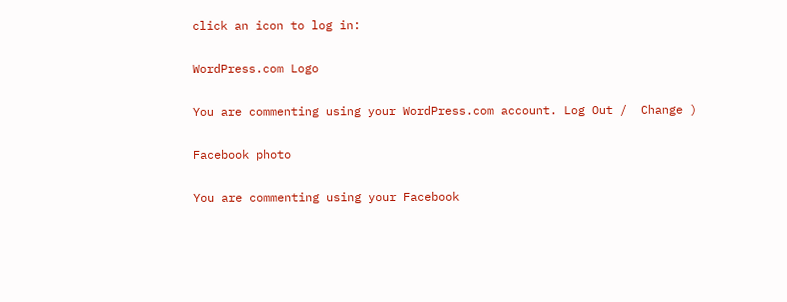click an icon to log in:

WordPress.com Logo

You are commenting using your WordPress.com account. Log Out /  Change )

Facebook photo

You are commenting using your Facebook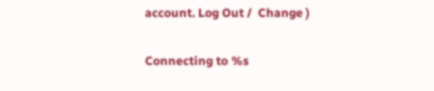account. Log Out /  Change )

Connecting to %s